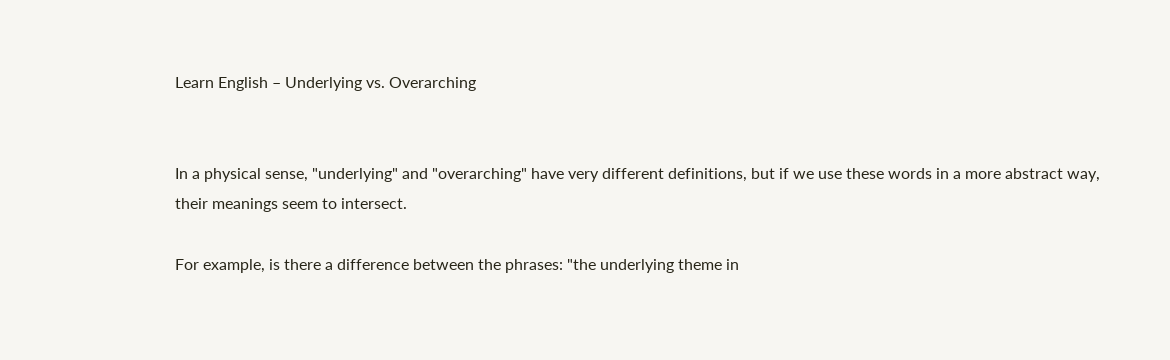Learn English – Underlying vs. Overarching


In a physical sense, "underlying" and "overarching" have very different definitions, but if we use these words in a more abstract way, their meanings seem to intersect.

For example, is there a difference between the phrases: "the underlying theme in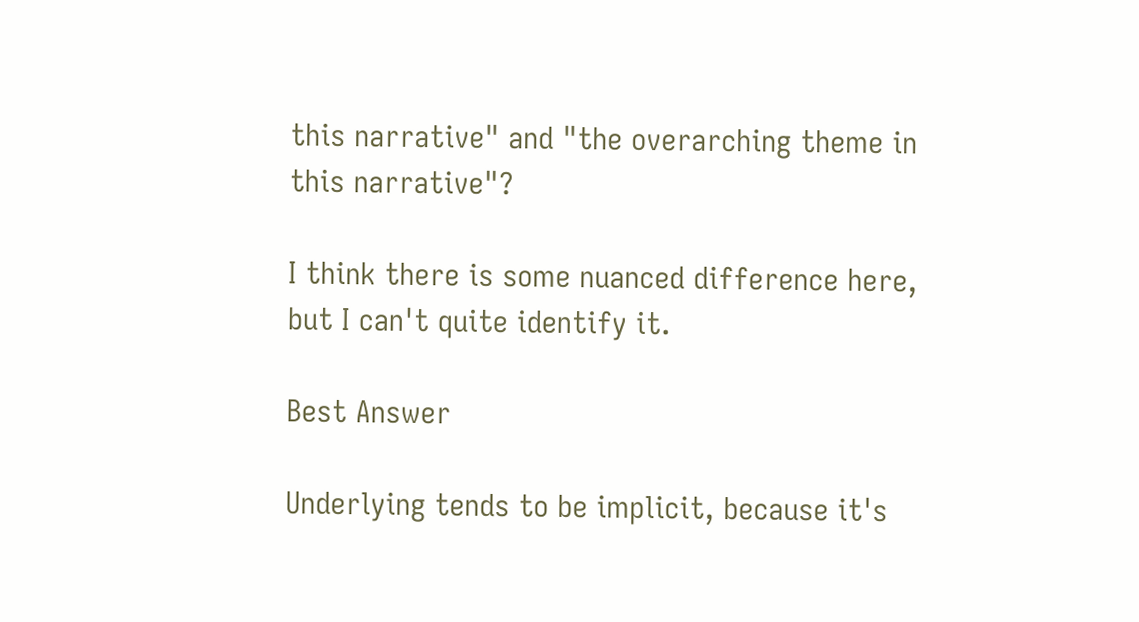this narrative" and "the overarching theme in this narrative"?

I think there is some nuanced difference here, but I can't quite identify it.

Best Answer

Underlying tends to be implicit, because it's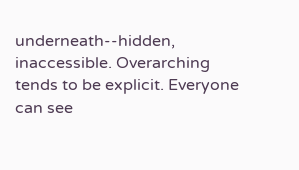underneath--hidden, inaccessible. Overarching tends to be explicit. Everyone can see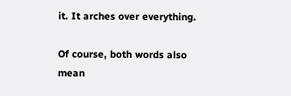it. It arches over everything.

Of course, both words also mean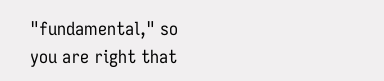"fundamental," so you are right that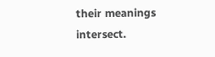their meanings intersect.